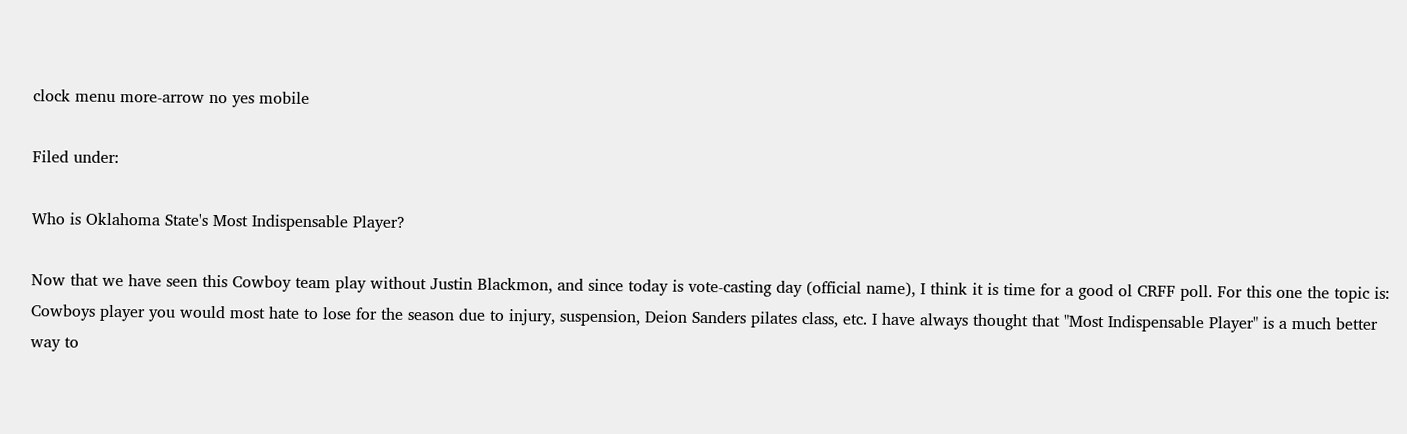clock menu more-arrow no yes mobile

Filed under:

Who is Oklahoma State's Most Indispensable Player?

Now that we have seen this Cowboy team play without Justin Blackmon, and since today is vote-casting day (official name), I think it is time for a good ol CRFF poll. For this one the topic is: Cowboys player you would most hate to lose for the season due to injury, suspension, Deion Sanders pilates class, etc. I have always thought that "Most Indispensable Player" is a much better way to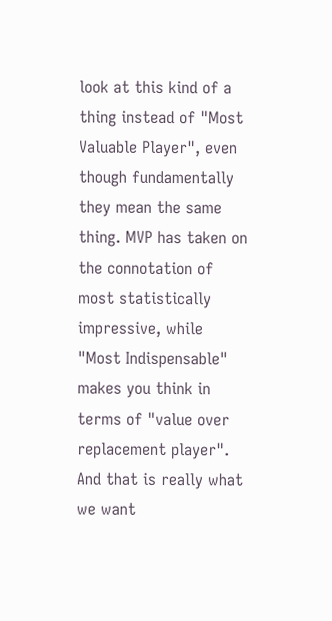look at this kind of a thing instead of "Most Valuable Player", even though fundamentally they mean the same thing. MVP has taken on the connotation of most statistically impressive, while "Most Indispensable" makes you think in terms of "value over replacement player". And that is really what we want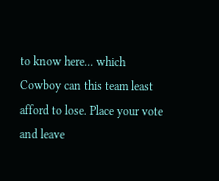to know here... which Cowboy can this team least afford to lose. Place your vote and leave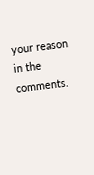your reason in the comments.